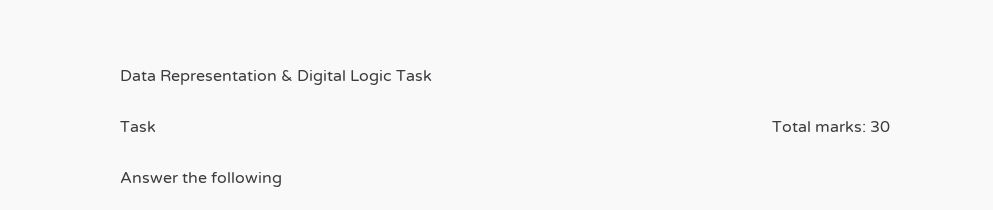Data Representation & Digital Logic Task

Task                                                                                                                                                          Total marks: 30

Answer the following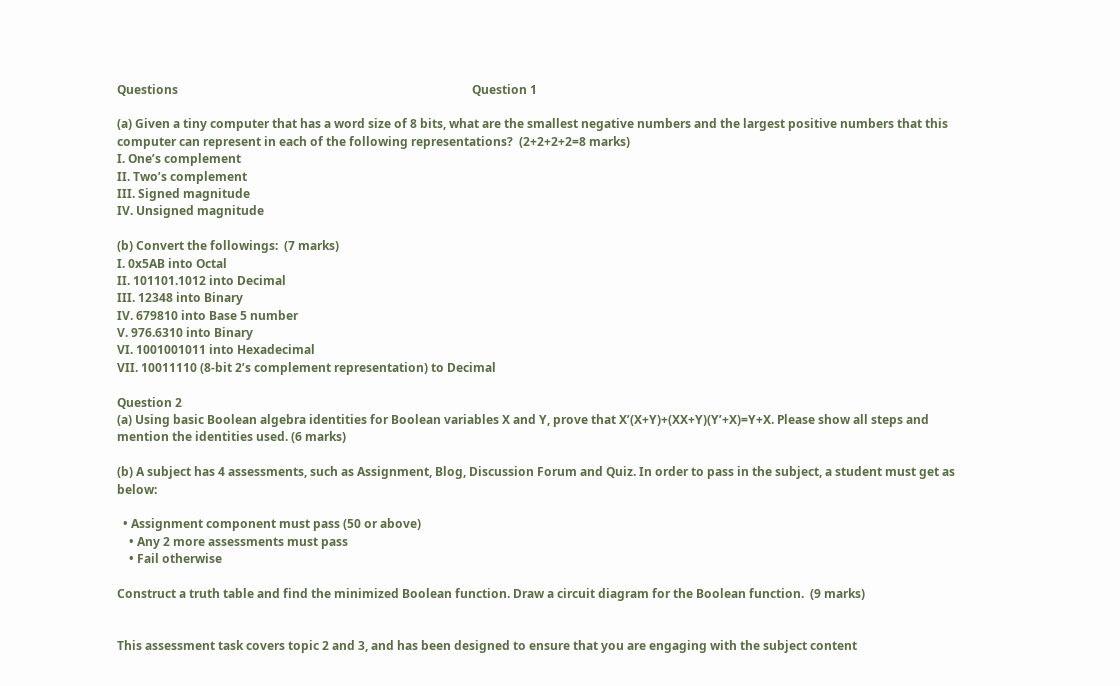Questions                                                                                                  Question 1

(a) Given a tiny computer that has a word size of 8 bits, what are the smallest negative numbers and the largest positive numbers that this computer can represent in each of the following representations?  (2+2+2+2=8 marks)
I. One’s complement
II. Two’s complement
III. Signed magnitude
IV. Unsigned magnitude

(b) Convert the followings:  (7 marks)
I. 0x5AB into Octal
II. 101101.1012 into Decimal
III. 12348 into Binary
IV. 679810 into Base 5 number
V. 976.6310 into Binary
VI. 1001001011 into Hexadecimal
VII. 10011110 (8-bit 2’s complement representation) to Decimal

Question 2
(a) Using basic Boolean algebra identities for Boolean variables X and Y, prove that X’(X+Y)+(XX+Y)(Y’+X)=Y+X. Please show all steps and mention the identities used. (6 marks)

(b) A subject has 4 assessments, such as Assignment, Blog, Discussion Forum and Quiz. In order to pass in the subject, a student must get as below:

  • Assignment component must pass (50 or above)
    • Any 2 more assessments must pass
    • Fail otherwise

Construct a truth table and find the minimized Boolean function. Draw a circuit diagram for the Boolean function.  (9 marks)


This assessment task covers topic 2 and 3, and has been designed to ensure that you are engaging with the subject content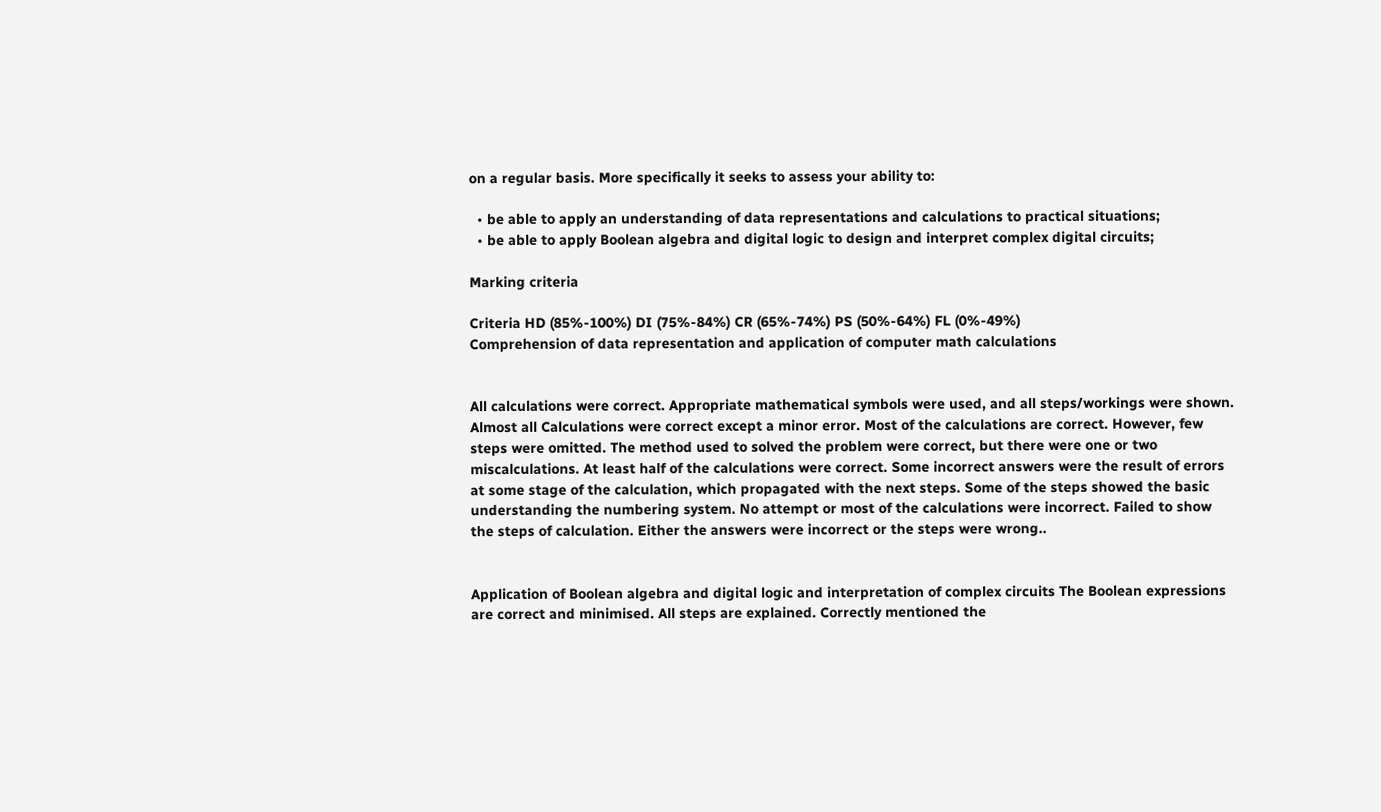on a regular basis. More specifically it seeks to assess your ability to:

  • be able to apply an understanding of data representations and calculations to practical situations;
  • be able to apply Boolean algebra and digital logic to design and interpret complex digital circuits;

Marking criteria

Criteria HD (85%-100%) DI (75%-84%) CR (65%-74%) PS (50%-64%) FL (0%-49%)
Comprehension of data representation and application of computer math calculations


All calculations were correct. Appropriate mathematical symbols were used, and all steps/workings were shown.  Almost all Calculations were correct except a minor error. Most of the calculations are correct. However, few steps were omitted. The method used to solved the problem were correct, but there were one or two   miscalculations. At least half of the calculations were correct. Some incorrect answers were the result of errors at some stage of the calculation, which propagated with the next steps. Some of the steps showed the basic understanding the numbering system. No attempt or most of the calculations were incorrect. Failed to show the steps of calculation. Either the answers were incorrect or the steps were wrong..


Application of Boolean algebra and digital logic and interpretation of complex circuits The Boolean expressions are correct and minimised. All steps are explained. Correctly mentioned the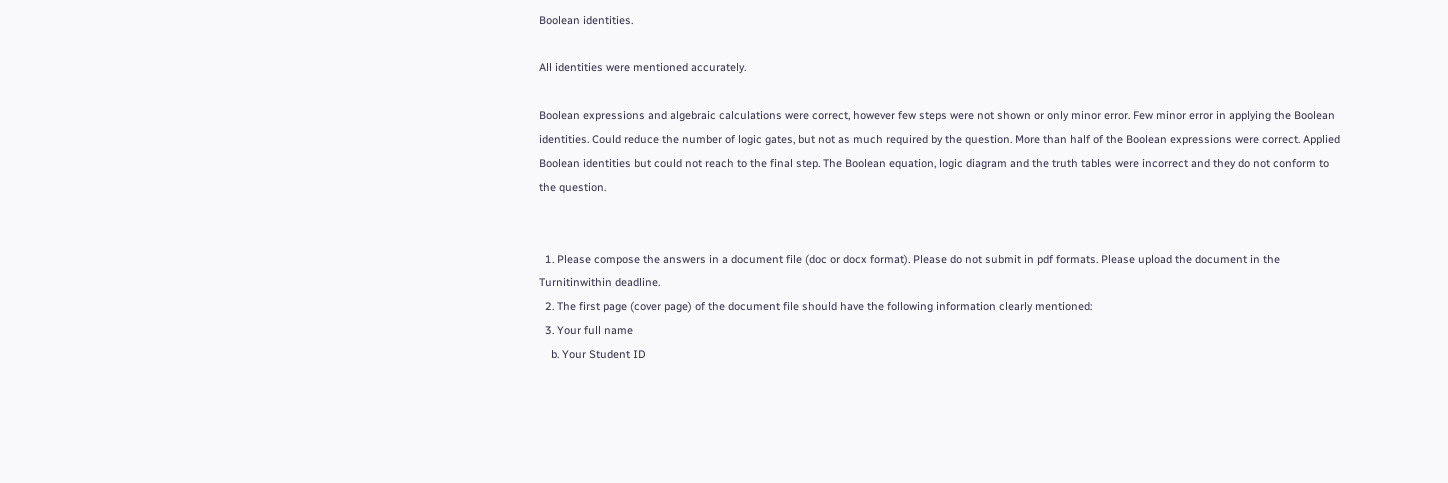Boolean identities.

All identities were mentioned accurately.

Boolean expressions and algebraic calculations were correct, however few steps were not shown or only minor error. Few minor error in applying the Boolean identities. Could reduce the number of logic gates, but not as much required by the question. More than half of the Boolean expressions were correct. Applied Boolean identities but could not reach to the final step. The Boolean equation, logic diagram and the truth tables were incorrect and they do not conform to the question.


  1. Please compose the answers in a document file (doc or docx format). Please do not submit in pdf formats. Please upload the document in the Turnitinwithin deadline.
  2. The first page (cover page) of the document file should have the following information clearly mentioned:
  3. Your full name
    b. Your Student ID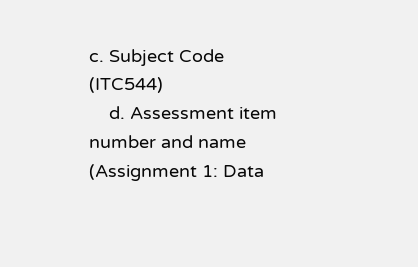c. Subject Code (ITC544)
    d. Assessment item number and name (Assignment 1: Data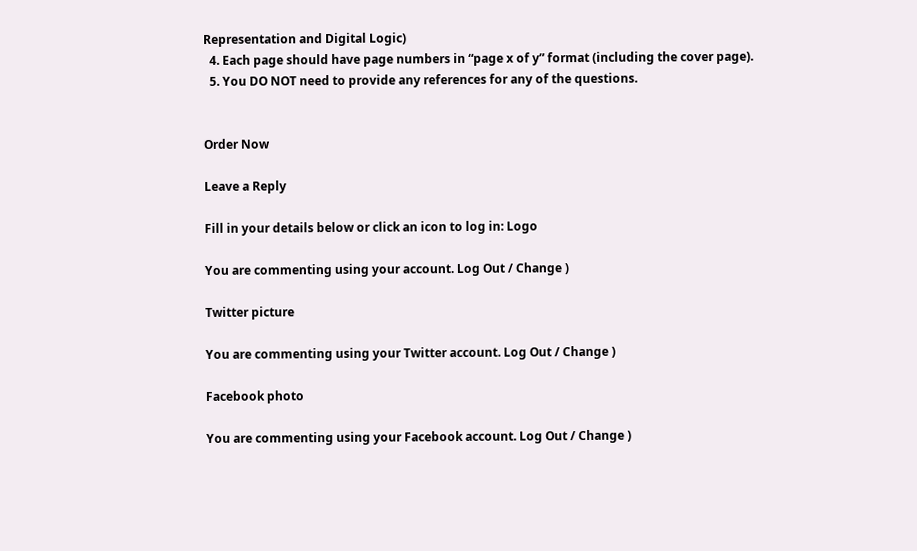Representation and Digital Logic)
  4. Each page should have page numbers in “page x of y” format (including the cover page).
  5. You DO NOT need to provide any references for any of the questions.


Order Now

Leave a Reply

Fill in your details below or click an icon to log in: Logo

You are commenting using your account. Log Out / Change )

Twitter picture

You are commenting using your Twitter account. Log Out / Change )

Facebook photo

You are commenting using your Facebook account. Log Out / Change )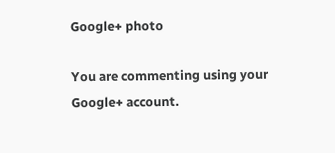Google+ photo

You are commenting using your Google+ account.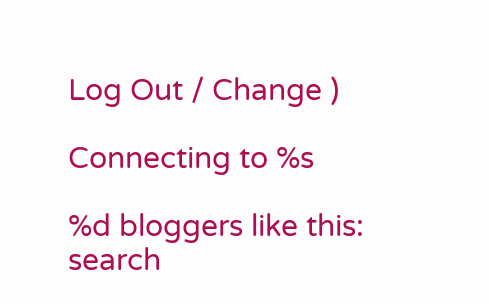Log Out / Change )

Connecting to %s

%d bloggers like this:
search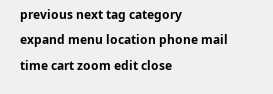previous next tag category expand menu location phone mail time cart zoom edit close